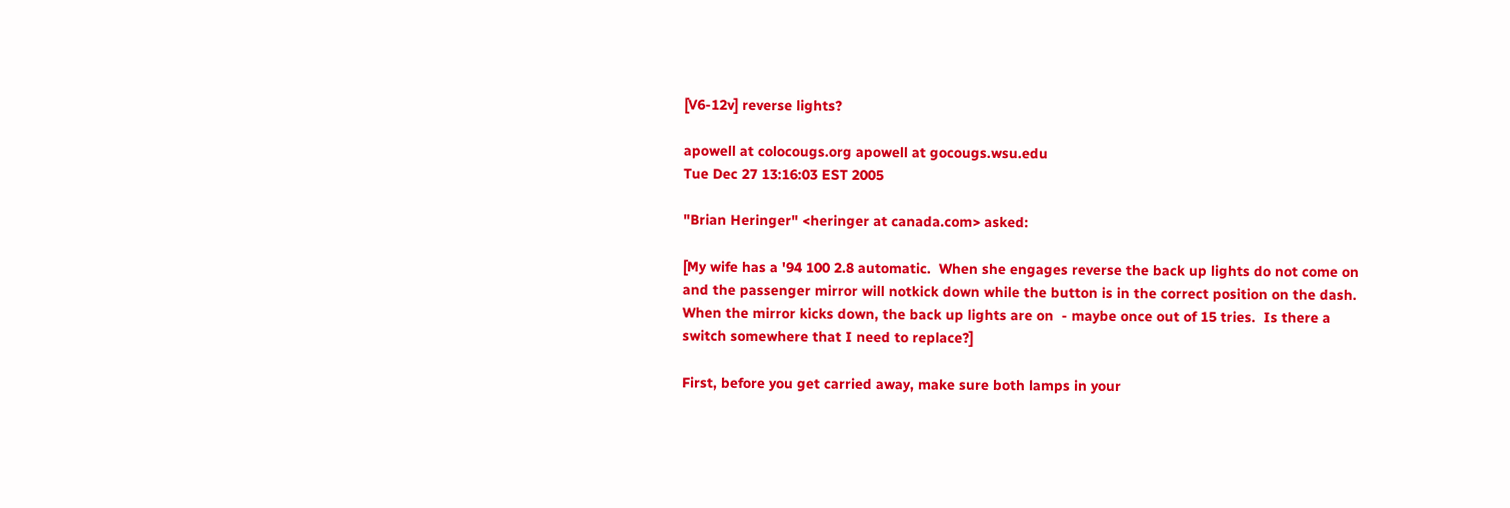[V6-12v] reverse lights?

apowell at colocougs.org apowell at gocougs.wsu.edu
Tue Dec 27 13:16:03 EST 2005

"Brian Heringer" <heringer at canada.com> asked:

[My wife has a '94 100 2.8 automatic.  When she engages reverse the back up lights do not come on
and the passenger mirror will notkick down while the button is in the correct position on the dash.
When the mirror kicks down, the back up lights are on  - maybe once out of 15 tries.  Is there a
switch somewhere that I need to replace?]

First, before you get carried away, make sure both lamps in your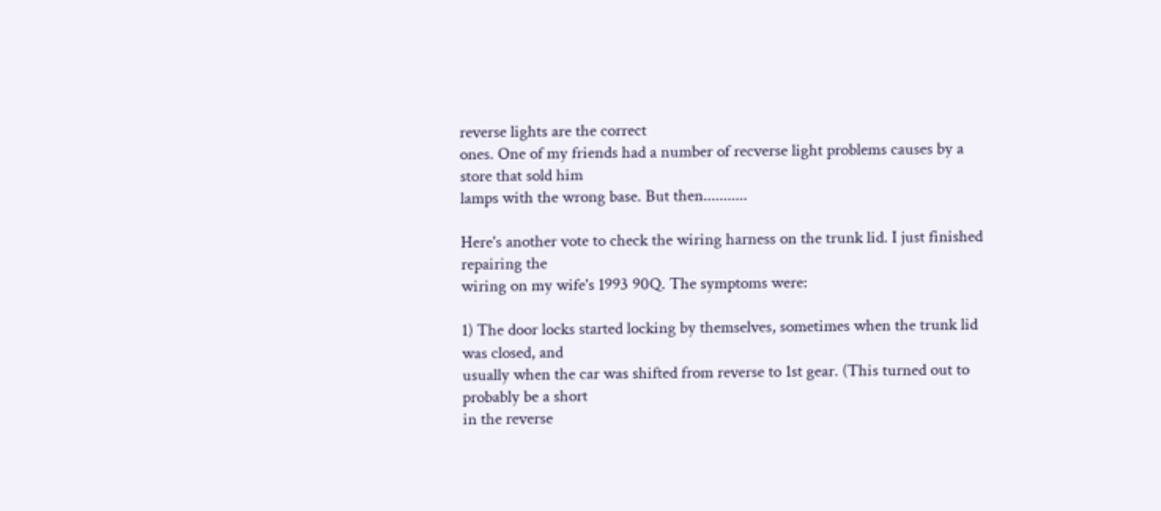reverse lights are the correct
ones. One of my friends had a number of recverse light problems causes by a store that sold him
lamps with the wrong base. But then...........

Here's another vote to check the wiring harness on the trunk lid. I just finished repairing the
wiring on my wife's 1993 90Q. The symptoms were:

1) The door locks started locking by themselves, sometimes when the trunk lid was closed, and
usually when the car was shifted from reverse to 1st gear. (This turned out to probably be a short
in the reverse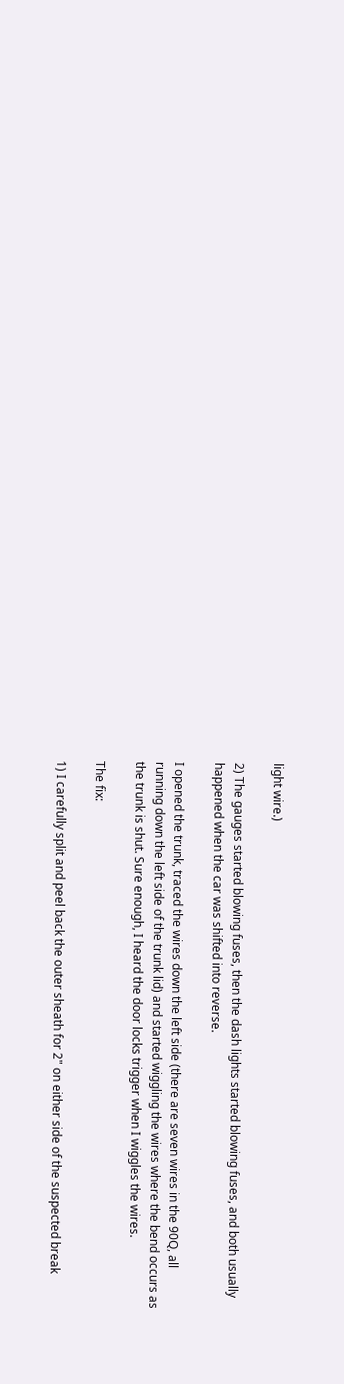light wire.)

2) The gauges started blowing fuses, then the dash lights started blowing fuses, and both usually
happened when the car was shifted into reverse.

I opened the trunk, traced the wires down the left side (there are seven wires in the 90Q, all
running down the left side of the trunk lid) and started wiggling the wires where the bend occurs as
the trunk is shut. Sure enough, I heard the door locks trigger when I wiggles the wires.

The fix:

1) I carefully split and peel back the outer sheath for 2" on either side of the suspected break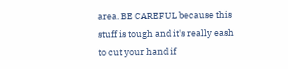area. BE CAREFUL because this stuff is tough and it's really eash to cut your hand if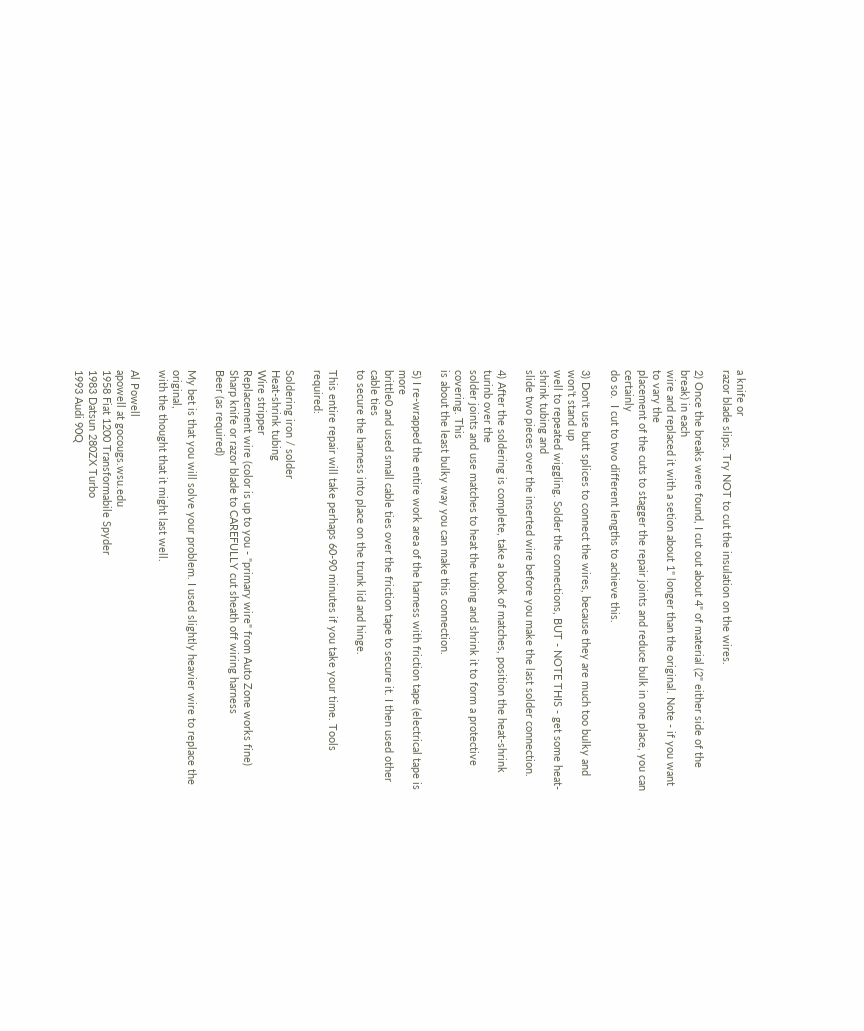a knife or
razor blade slips. Try NOT to cut the insulation on the wires.

2) Once the breaks were found, I cut out about 4" of material (2" either side of the break) in each
wire and replaced it with a setion about 1" longer than the original. Note - if you want to vary the
placement of the cuts to stagger the repair joints and reduce bulk in one place, you can certainly
do so.  I cut to two different lengths to achieve this.

3) Don't use butt splices to connect the wires, because they are much too bulky and won't stand up
well to repeated wiggling. Solder the connections, BUT - NOTE THIS - get some heat-shrink tubing and
slide two pieces over the inserted wire before you make the last solder connection.

4) After the soldering is complete, take a book of matches, position the heat-shrink turinb over the
solder joints and use matches to heat the tubing and shrink it to form a protective covering. This
is about the least bulky way you can make this connection.

5) I re-wrapped the entire work area of the harness with friction tape (electrical tape is more
brittle0 and used small cable ties over the friction tape to secure it. I then used other cable ties
to secure the harness into place on the trunk lid and hinge.

This entire repair will take perhaps 60-90 minutes if you take your time. Tools required:

Soldering iron / solder
Heat-shrink tubing
Wire stripper
Replacement wire (color is up to you - "primary wire" from Auto Zone works fine)
Sharp knife or razor blade to CAREFULLY cut sheath off wiring harness
Beer (as required)

My bet is that you will solve your problem. I used slightly heavier wire to replace the original,
with the thought that it might last well.

Al Powell
apowell at gocougs.wsu.edu
1958 Fiat 1200 Transformabile Spyder
1983 Datsun 280ZX Turbo
1993 Audi 90Q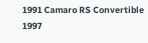1991 Camaro RS Convertible
1997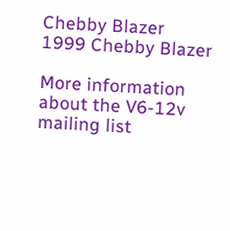Chebby Blazer
1999 Chebby Blazer

More information about the V6-12v mailing list